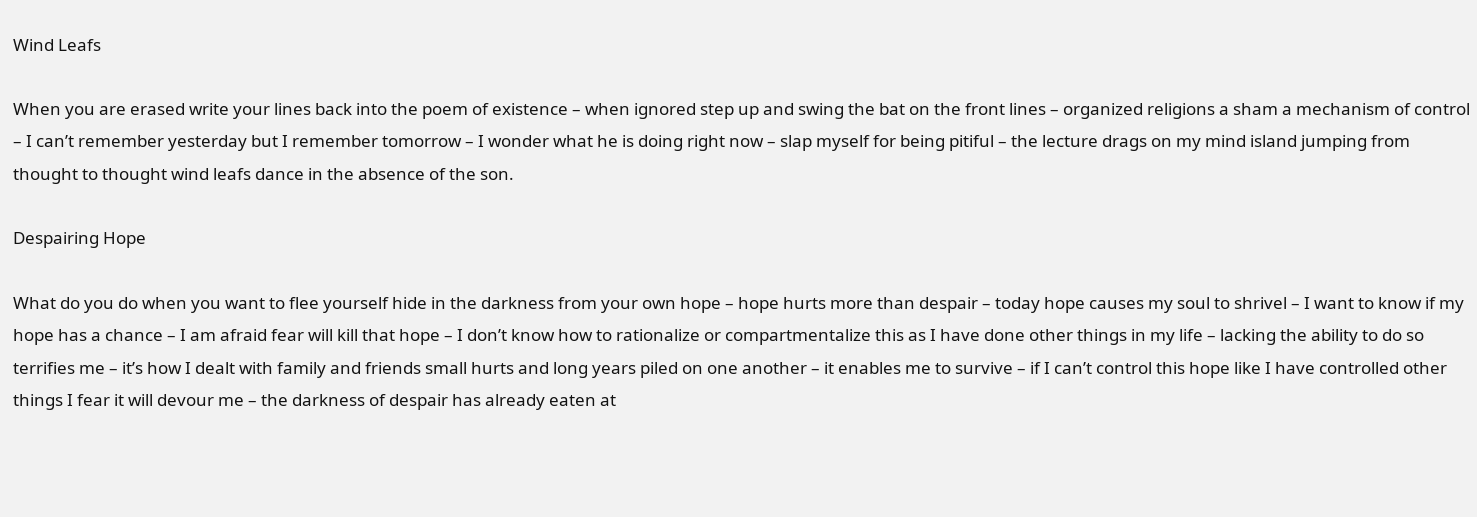Wind Leafs

When you are erased write your lines back into the poem of existence – when ignored step up and swing the bat on the front lines – organized religions a sham a mechanism of control – I can’t remember yesterday but I remember tomorrow – I wonder what he is doing right now – slap myself for being pitiful – the lecture drags on my mind island jumping from thought to thought wind leafs dance in the absence of the son.

Despairing Hope

What do you do when you want to flee yourself hide in the darkness from your own hope – hope hurts more than despair – today hope causes my soul to shrivel – I want to know if my hope has a chance – I am afraid fear will kill that hope – I don’t know how to rationalize or compartmentalize this as I have done other things in my life – lacking the ability to do so terrifies me – it’s how I dealt with family and friends small hurts and long years piled on one another – it enables me to survive – if I can’t control this hope like I have controlled other things I fear it will devour me – the darkness of despair has already eaten at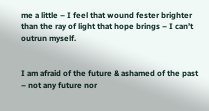me a little – I feel that wound fester brighter than the ray of light that hope brings – I can’t outrun myself.


I am afraid of the future & ashamed of the past – not any future nor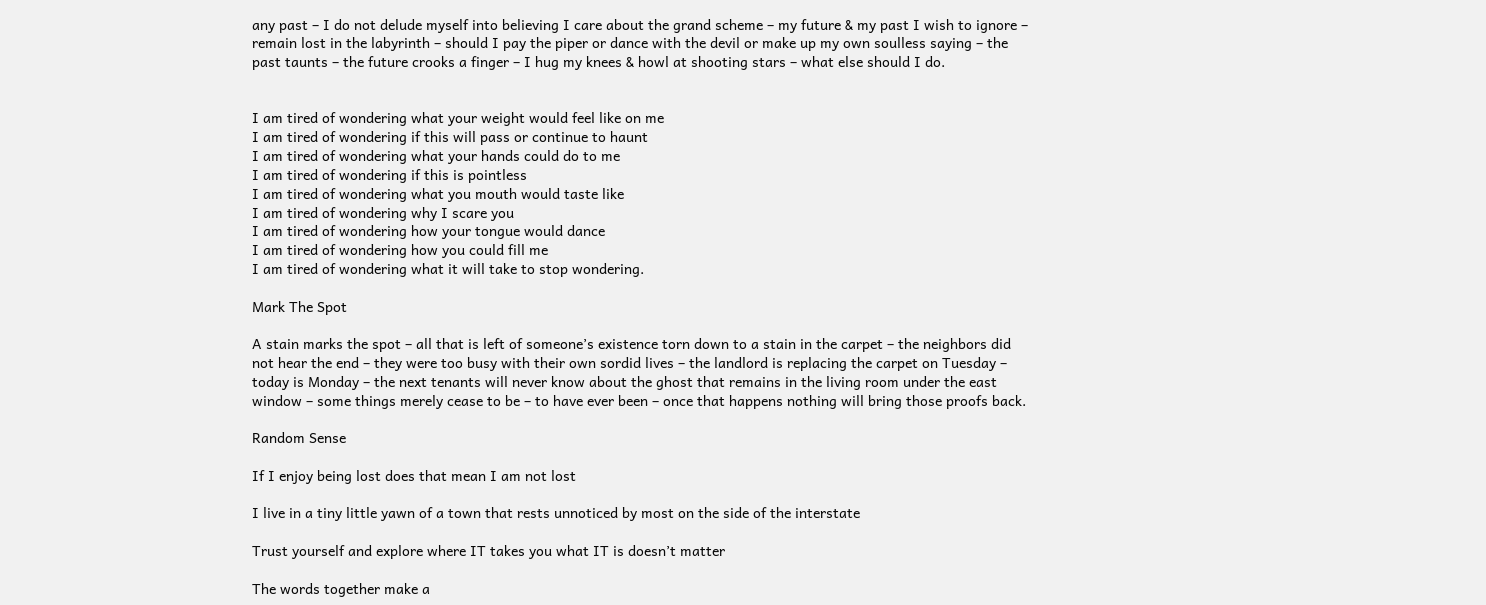any past – I do not delude myself into believing I care about the grand scheme – my future & my past I wish to ignore – remain lost in the labyrinth – should I pay the piper or dance with the devil or make up my own soulless saying – the past taunts – the future crooks a finger – I hug my knees & howl at shooting stars – what else should I do.


I am tired of wondering what your weight would feel like on me
I am tired of wondering if this will pass or continue to haunt
I am tired of wondering what your hands could do to me
I am tired of wondering if this is pointless
I am tired of wondering what you mouth would taste like
I am tired of wondering why I scare you
I am tired of wondering how your tongue would dance
I am tired of wondering how you could fill me
I am tired of wondering what it will take to stop wondering.

Mark The Spot

A stain marks the spot – all that is left of someone’s existence torn down to a stain in the carpet – the neighbors did not hear the end – they were too busy with their own sordid lives – the landlord is replacing the carpet on Tuesday – today is Monday – the next tenants will never know about the ghost that remains in the living room under the east window – some things merely cease to be – to have ever been – once that happens nothing will bring those proofs back.

Random Sense

If I enjoy being lost does that mean I am not lost

I live in a tiny little yawn of a town that rests unnoticed by most on the side of the interstate

Trust yourself and explore where IT takes you what IT is doesn’t matter

The words together make a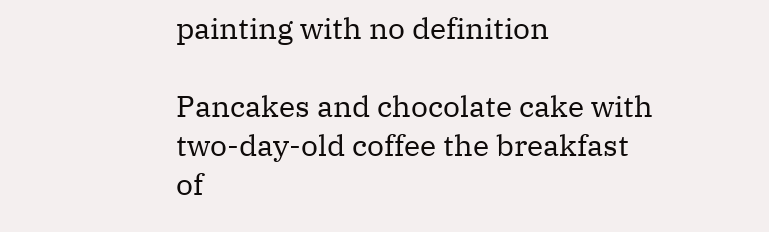painting with no definition

Pancakes and chocolate cake with two-day-old coffee the breakfast of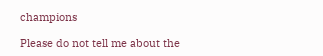champions

Please do not tell me about the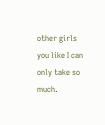other girls you like I can only take so much.